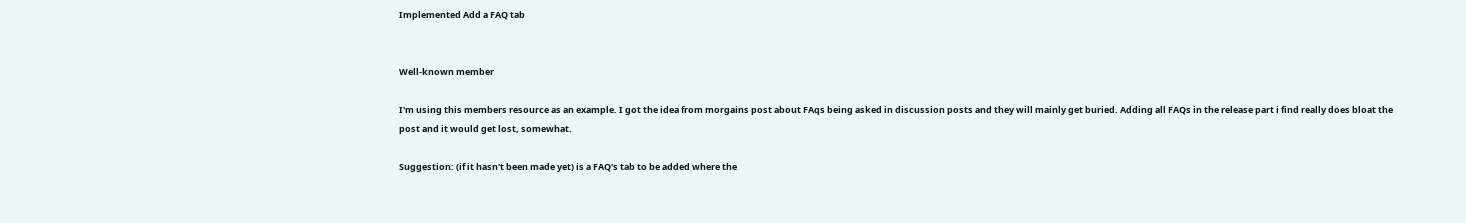Implemented Add a FAQ tab


Well-known member

I'm using this members resource as an example. I got the idea from morgains post about FAqs being asked in discussion posts and they will mainly get buried. Adding all FAQs in the release part i find really does bloat the post and it would get lost, somewhat.

Suggestion: (if it hasn't been made yet) is a FAQ's tab to be added where the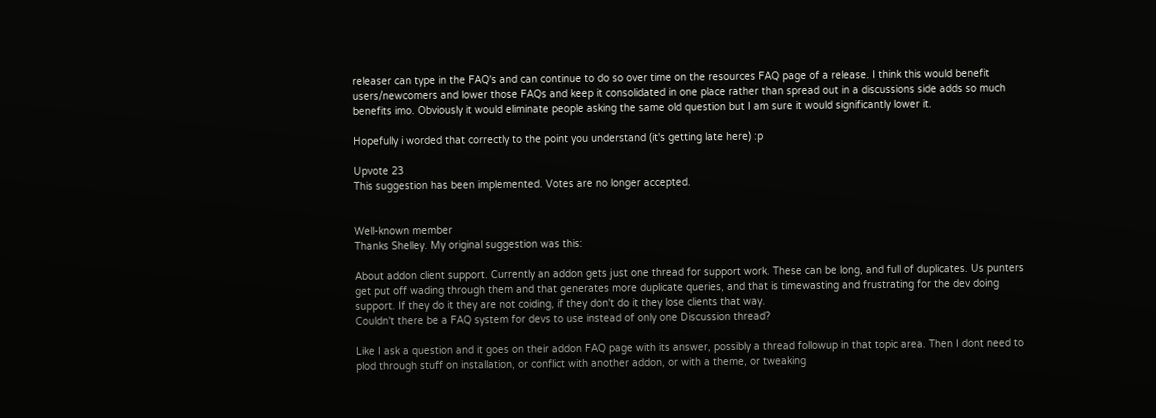releaser can type in the FAQ's and can continue to do so over time on the resources FAQ page of a release. I think this would benefit users/newcomers and lower those FAQs and keep it consolidated in one place rather than spread out in a discussions side adds so much benefits imo. Obviously it would eliminate people asking the same old question but I am sure it would significantly lower it.

Hopefully i worded that correctly to the point you understand (it's getting late here) :p

Upvote 23
This suggestion has been implemented. Votes are no longer accepted.


Well-known member
Thanks Shelley. My original suggestion was this:

About addon client support. Currently an addon gets just one thread for support work. These can be long, and full of duplicates. Us punters get put off wading through them and that generates more duplicate queries, and that is timewasting and frustrating for the dev doing support. If they do it they are not coiding, if they don't do it they lose clients that way.
Couldn't there be a FAQ system for devs to use instead of only one Discussion thread?

Like I ask a question and it goes on their addon FAQ page with its answer, possibly a thread followup in that topic area. Then I dont need to plod through stuff on installation, or conflict with another addon, or with a theme, or tweaking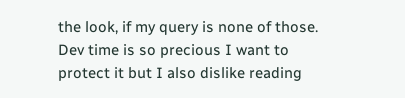the look, if my query is none of those.
Dev time is so precious I want to protect it but I also dislike reading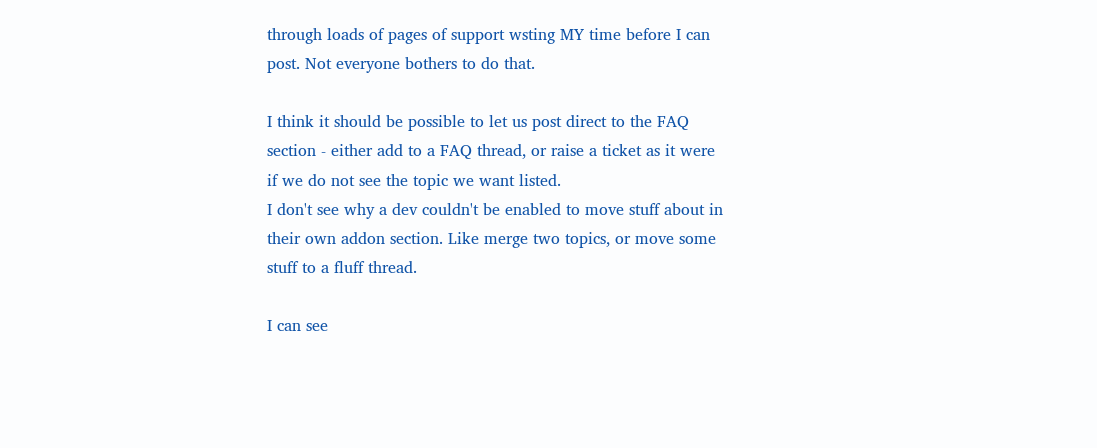through loads of pages of support wsting MY time before I can post. Not everyone bothers to do that.

I think it should be possible to let us post direct to the FAQ section - either add to a FAQ thread, or raise a ticket as it were if we do not see the topic we want listed.
I don't see why a dev couldn't be enabled to move stuff about in their own addon section. Like merge two topics, or move some stuff to a fluff thread.

I can see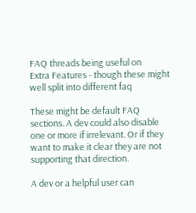FAQ threads being useful on
Extra Features - though these might well split into different faq

These might be default FAQ sections. A dev could also disable one or more if irrelevant. Or if they want to make it clear they are not supporting that direction.

A dev or a helpful user can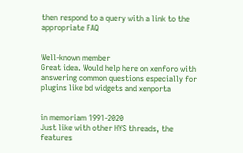then respond to a query with a link to the appropriate FAQ


Well-known member
Great idea. Would help here on xenforo with answering common questions especially for plugins like bd widgets and xenporta


in memoriam 1991-2020
Just like with other HYS threads, the features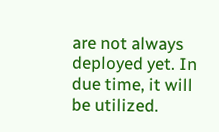are not always deployed yet. In due time, it will be utilized.